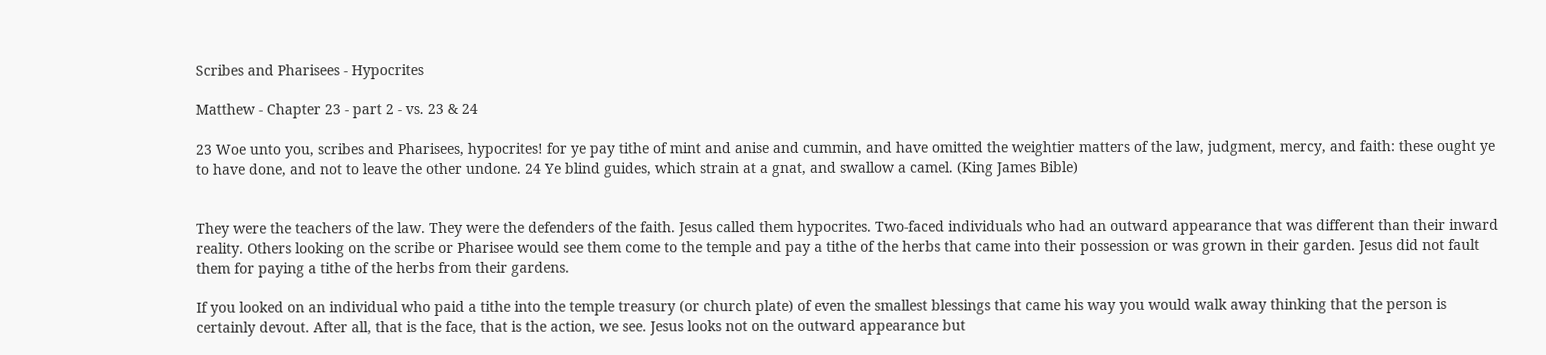Scribes and Pharisees - Hypocrites

Matthew - Chapter 23 - part 2 - vs. 23 & 24

23 Woe unto you, scribes and Pharisees, hypocrites! for ye pay tithe of mint and anise and cummin, and have omitted the weightier matters of the law, judgment, mercy, and faith: these ought ye to have done, and not to leave the other undone. 24 Ye blind guides, which strain at a gnat, and swallow a camel. (King James Bible)


They were the teachers of the law. They were the defenders of the faith. Jesus called them hypocrites. Two-faced individuals who had an outward appearance that was different than their inward reality. Others looking on the scribe or Pharisee would see them come to the temple and pay a tithe of the herbs that came into their possession or was grown in their garden. Jesus did not fault them for paying a tithe of the herbs from their gardens.

If you looked on an individual who paid a tithe into the temple treasury (or church plate) of even the smallest blessings that came his way you would walk away thinking that the person is certainly devout. After all, that is the face, that is the action, we see. Jesus looks not on the outward appearance but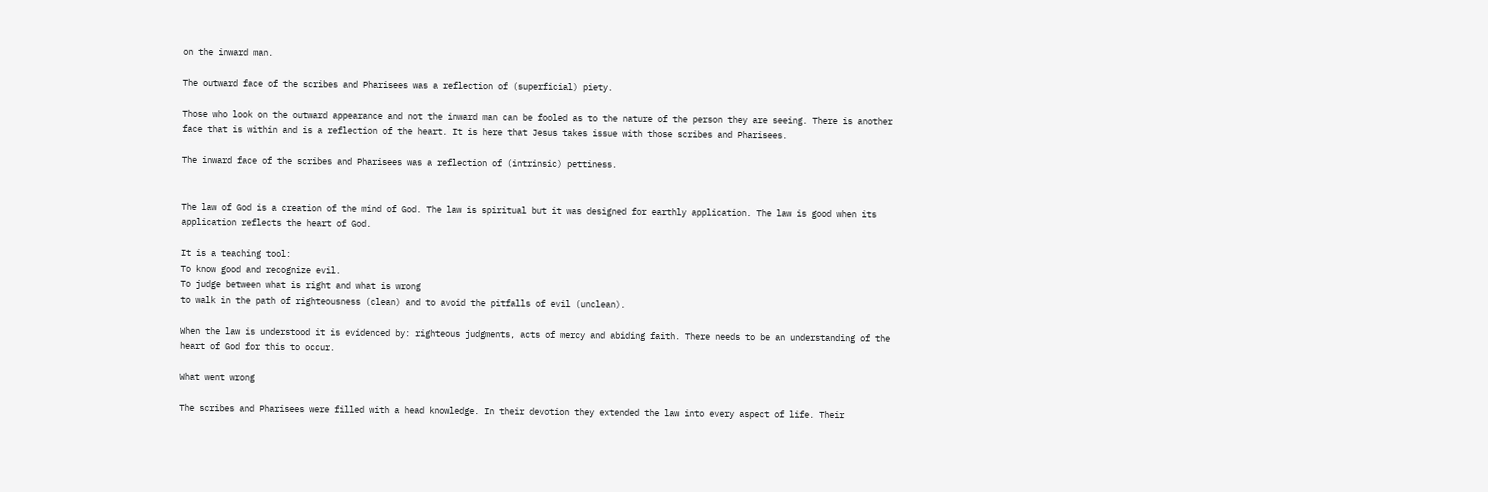on the inward man.

The outward face of the scribes and Pharisees was a reflection of (superficial) piety.

Those who look on the outward appearance and not the inward man can be fooled as to the nature of the person they are seeing. There is another face that is within and is a reflection of the heart. It is here that Jesus takes issue with those scribes and Pharisees.

The inward face of the scribes and Pharisees was a reflection of (intrinsic) pettiness.


The law of God is a creation of the mind of God. The law is spiritual but it was designed for earthly application. The law is good when its application reflects the heart of God.

It is a teaching tool:
To know good and recognize evil.
To judge between what is right and what is wrong
to walk in the path of righteousness (clean) and to avoid the pitfalls of evil (unclean).

When the law is understood it is evidenced by: righteous judgments, acts of mercy and abiding faith. There needs to be an understanding of the heart of God for this to occur.

What went wrong

The scribes and Pharisees were filled with a head knowledge. In their devotion they extended the law into every aspect of life. Their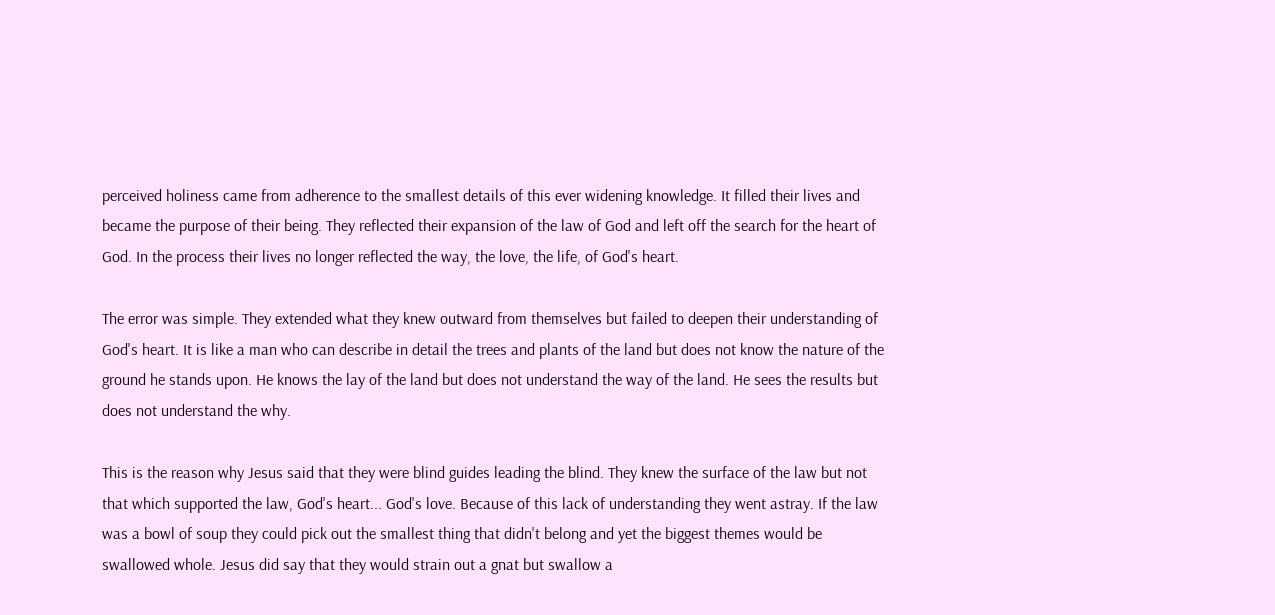perceived holiness came from adherence to the smallest details of this ever widening knowledge. It filled their lives and became the purpose of their being. They reflected their expansion of the law of God and left off the search for the heart of God. In the process their lives no longer reflected the way, the love, the life, of God's heart.

The error was simple. They extended what they knew outward from themselves but failed to deepen their understanding of God's heart. It is like a man who can describe in detail the trees and plants of the land but does not know the nature of the ground he stands upon. He knows the lay of the land but does not understand the way of the land. He sees the results but does not understand the why.

This is the reason why Jesus said that they were blind guides leading the blind. They knew the surface of the law but not that which supported the law, God's heart... God's love. Because of this lack of understanding they went astray. If the law was a bowl of soup they could pick out the smallest thing that didn't belong and yet the biggest themes would be swallowed whole. Jesus did say that they would strain out a gnat but swallow a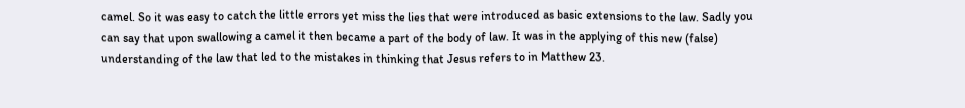camel. So it was easy to catch the little errors yet miss the lies that were introduced as basic extensions to the law. Sadly you can say that upon swallowing a camel it then became a part of the body of law. It was in the applying of this new (false) understanding of the law that led to the mistakes in thinking that Jesus refers to in Matthew 23.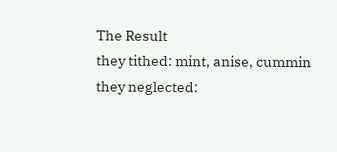The Result
they tithed: mint, anise, cummin
they neglected: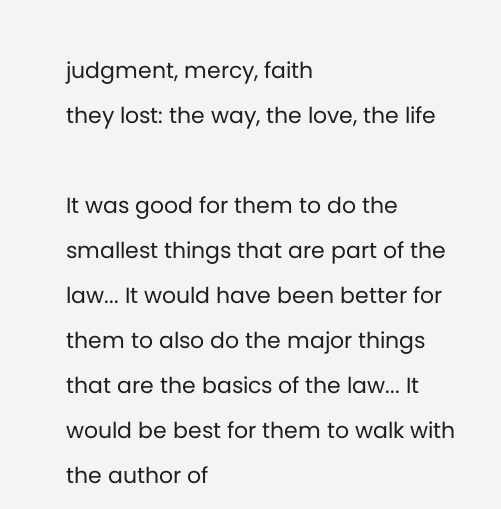judgment, mercy, faith
they lost: the way, the love, the life

It was good for them to do the smallest things that are part of the law... It would have been better for them to also do the major things that are the basics of the law... It would be best for them to walk with the author of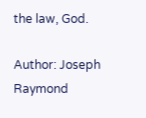the law, God.

Author: Joseph Raymond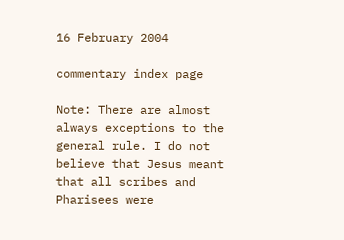16 February 2004

commentary index page

Note: There are almost always exceptions to the general rule. I do not believe that Jesus meant that all scribes and Pharisees were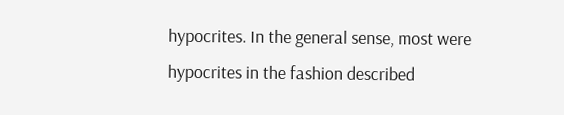hypocrites. In the general sense, most were hypocrites in the fashion described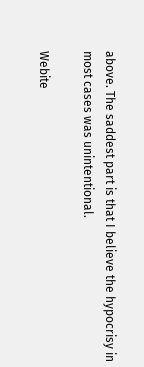above. The saddest part is that I believe the hypocrisy in most cases was unintentional.

Webite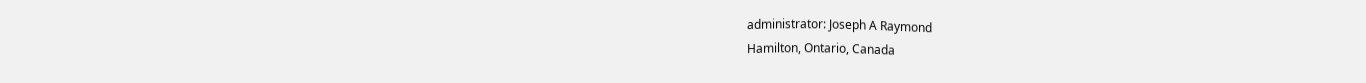administrator: Joseph A Raymond
Hamilton, Ontario, Canada